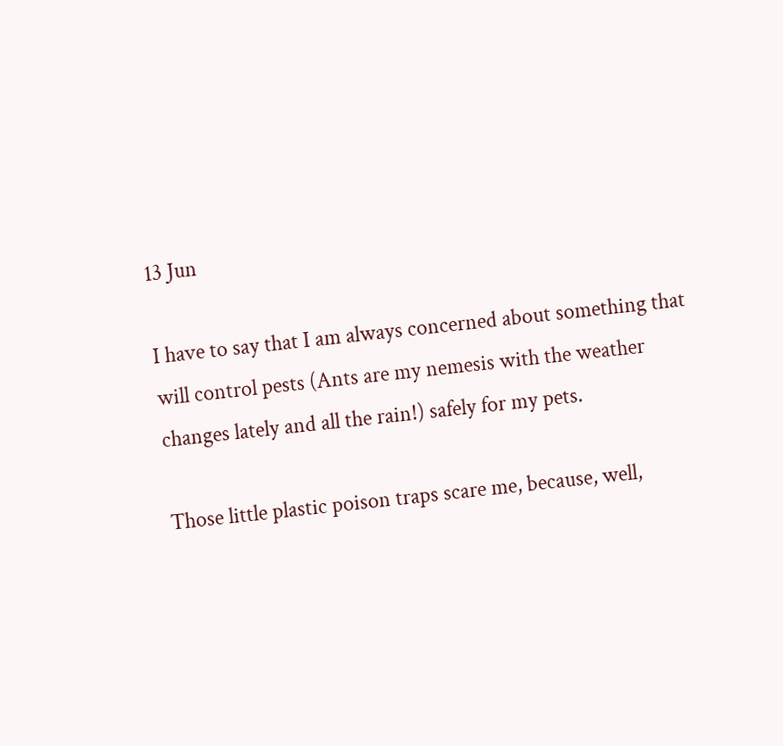13 Jun

I have to say that I am always concerned about something that will control pests (Ants are my nemesis with the weather changes lately and all the rain!) safely for my pets.

Those little plastic poison traps scare me, because, well,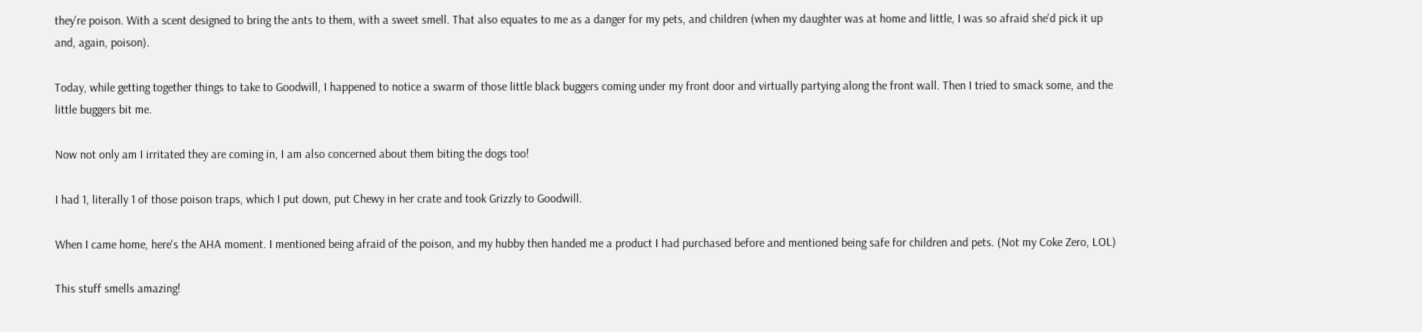they're poison. With a scent designed to bring the ants to them, with a sweet smell. That also equates to me as a danger for my pets, and children (when my daughter was at home and little, I was so afraid she'd pick it up and, again, poison).

Today, while getting together things to take to Goodwill, I happened to notice a swarm of those little black buggers coming under my front door and virtually partying along the front wall. Then I tried to smack some, and the little buggers bit me.

Now not only am I irritated they are coming in, I am also concerned about them biting the dogs too!

I had 1, literally 1 of those poison traps, which I put down, put Chewy in her crate and took Grizzly to Goodwill.

When I came home, here's the AHA moment. I mentioned being afraid of the poison, and my hubby then handed me a product I had purchased before and mentioned being safe for children and pets. (Not my Coke Zero, LOL)

This stuff smells amazing!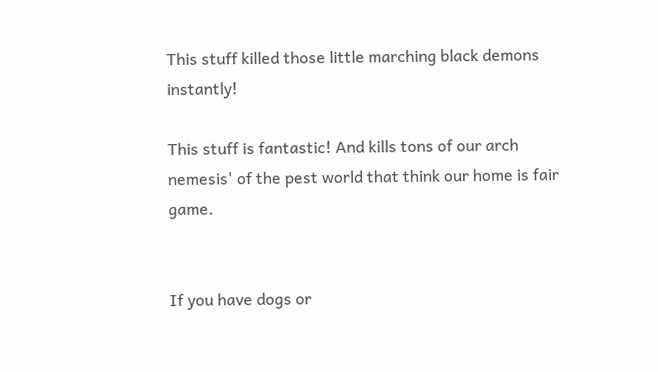This stuff killed those little marching black demons instantly!

This stuff is fantastic! And kills tons of our arch nemesis' of the pest world that think our home is fair game.


If you have dogs or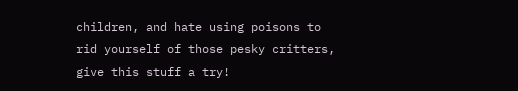children, and hate using poisons to rid yourself of those pesky critters, give this stuff a try!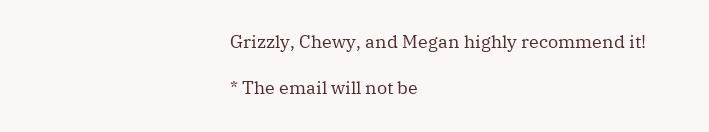Grizzly, Chewy, and Megan highly recommend it!

* The email will not be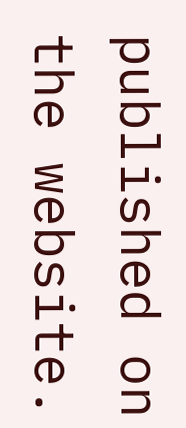published on the website.